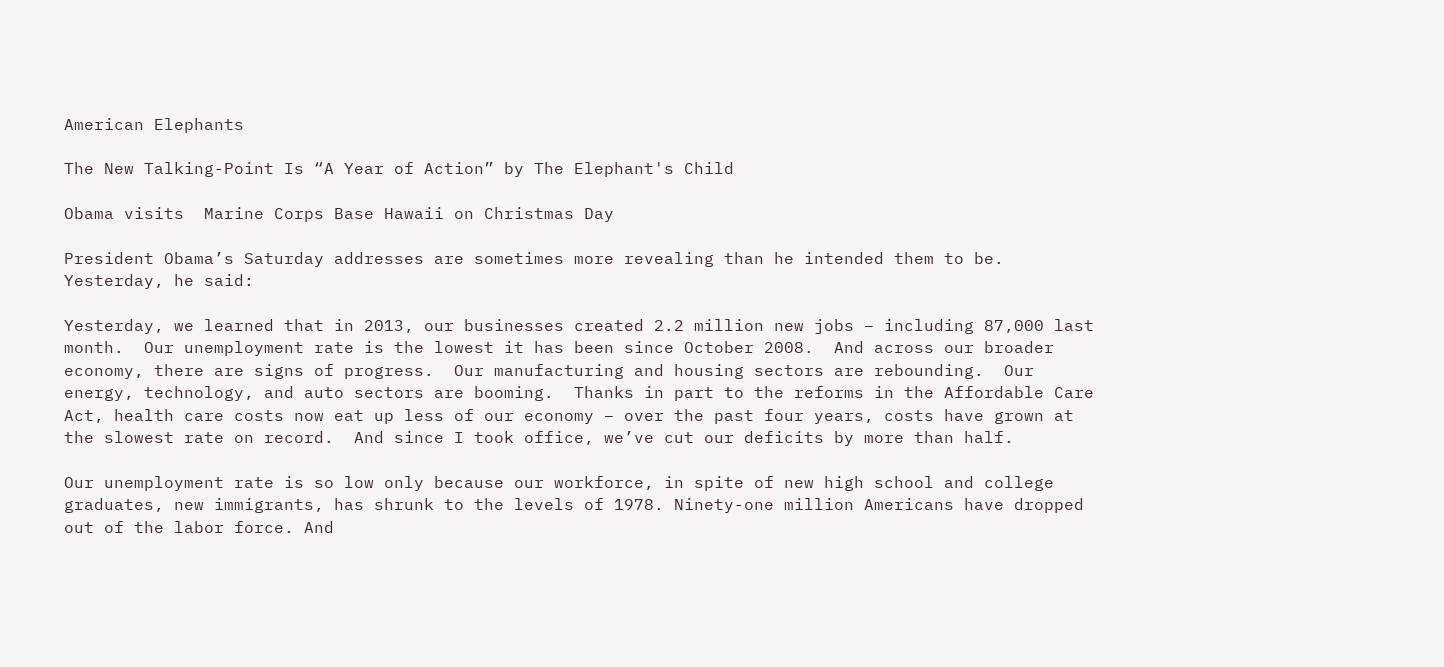American Elephants

The New Talking-Point Is “A Year of Action” by The Elephant's Child

Obama visits  Marine Corps Base Hawaii on Christmas Day

President Obama’s Saturday addresses are sometimes more revealing than he intended them to be. Yesterday, he said:

Yesterday, we learned that in 2013, our businesses created 2.2 million new jobs – including 87,000 last month.  Our unemployment rate is the lowest it has been since October 2008.  And across our broader economy, there are signs of progress.  Our manufacturing and housing sectors are rebounding.  Our energy, technology, and auto sectors are booming.  Thanks in part to the reforms in the Affordable Care Act, health care costs now eat up less of our economy – over the past four years, costs have grown at the slowest rate on record.  And since I took office, we’ve cut our deficits by more than half.

Our unemployment rate is so low only because our workforce, in spite of new high school and college graduates, new immigrants, has shrunk to the levels of 1978. Ninety-one million Americans have dropped out of the labor force. And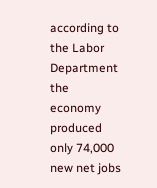according to the Labor Department the economy produced only 74,000 new net jobs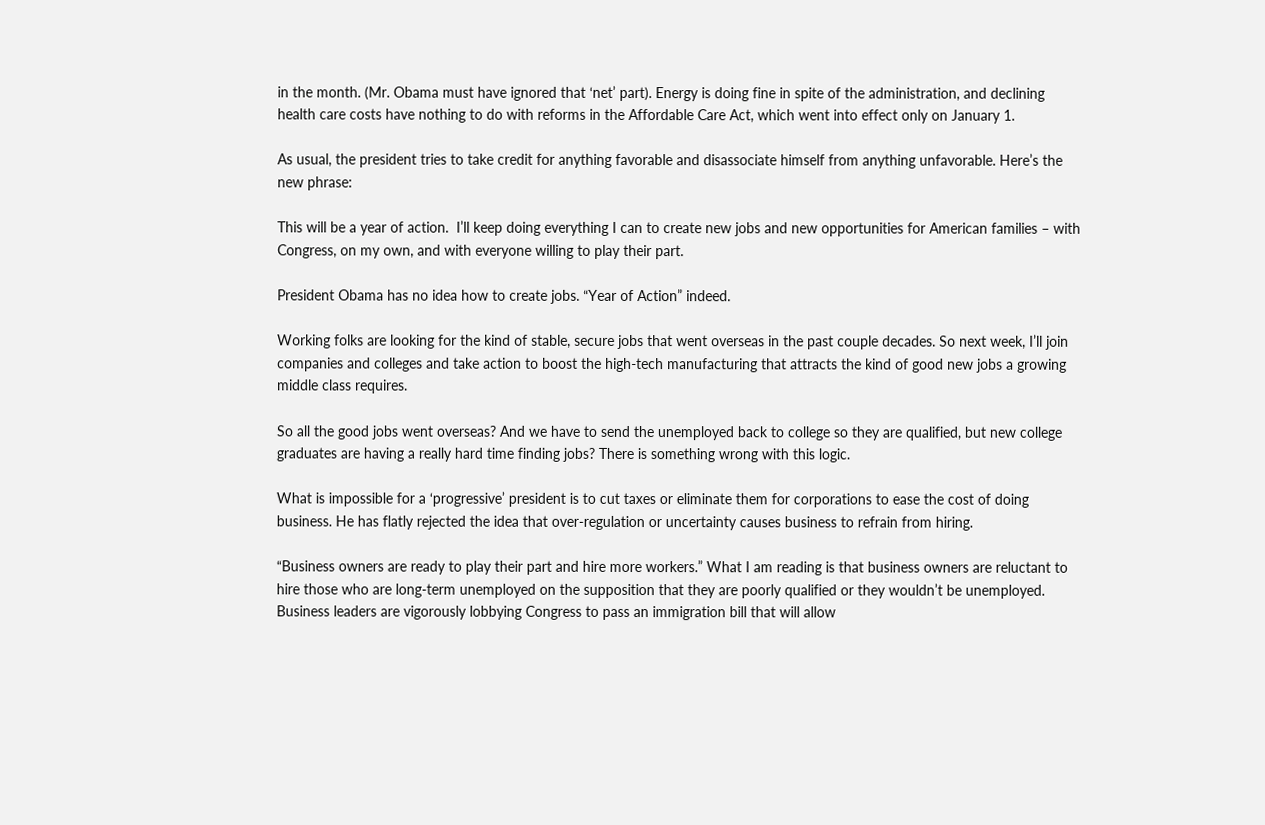in the month. (Mr. Obama must have ignored that ‘net’ part). Energy is doing fine in spite of the administration, and declining health care costs have nothing to do with reforms in the Affordable Care Act, which went into effect only on January 1.

As usual, the president tries to take credit for anything favorable and disassociate himself from anything unfavorable. Here’s the new phrase:

This will be a year of action.  I’ll keep doing everything I can to create new jobs and new opportunities for American families – with Congress, on my own, and with everyone willing to play their part.

President Obama has no idea how to create jobs. “Year of Action” indeed.

Working folks are looking for the kind of stable, secure jobs that went overseas in the past couple decades. So next week, I’ll join companies and colleges and take action to boost the high-tech manufacturing that attracts the kind of good new jobs a growing middle class requires.

So all the good jobs went overseas? And we have to send the unemployed back to college so they are qualified, but new college graduates are having a really hard time finding jobs? There is something wrong with this logic.

What is impossible for a ‘progressive’ president is to cut taxes or eliminate them for corporations to ease the cost of doing business. He has flatly rejected the idea that over-regulation or uncertainty causes business to refrain from hiring.

“Business owners are ready to play their part and hire more workers.” What I am reading is that business owners are reluctant to hire those who are long-term unemployed on the supposition that they are poorly qualified or they wouldn’t be unemployed. Business leaders are vigorously lobbying Congress to pass an immigration bill that will allow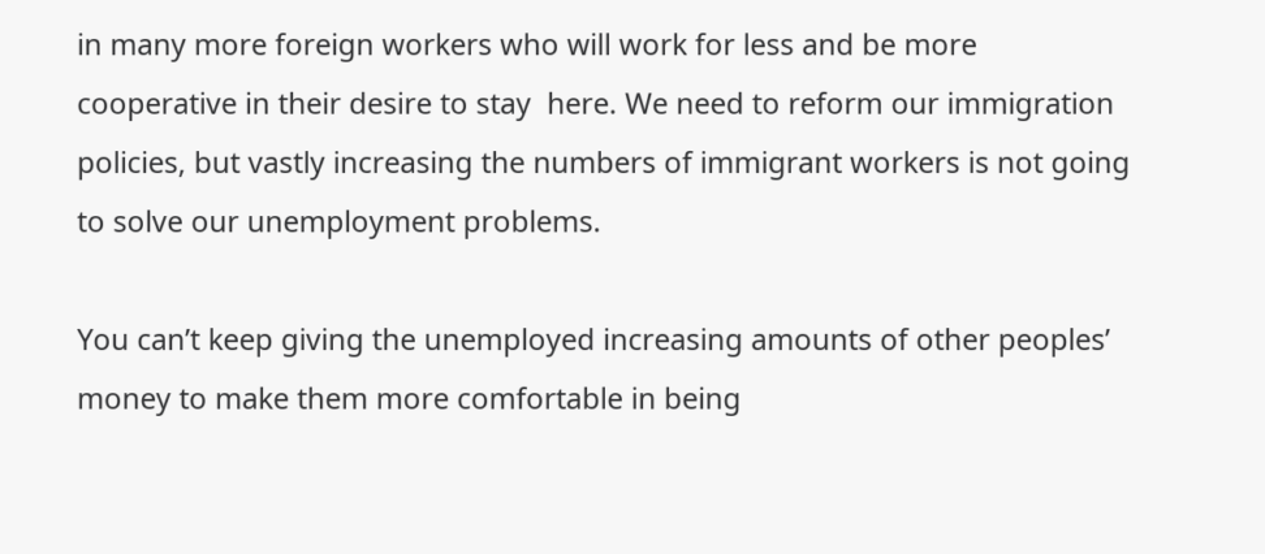in many more foreign workers who will work for less and be more cooperative in their desire to stay  here. We need to reform our immigration policies, but vastly increasing the numbers of immigrant workers is not going to solve our unemployment problems.

You can’t keep giving the unemployed increasing amounts of other peoples’ money to make them more comfortable in being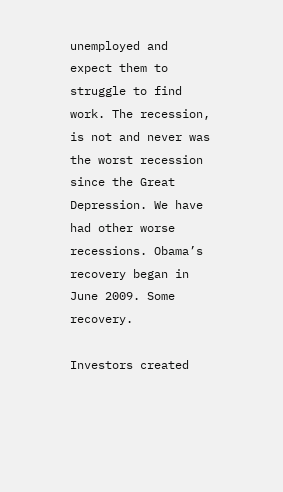unemployed and expect them to struggle to find work. The recession, is not and never was the worst recession since the Great Depression. We have had other worse recessions. Obama’s recovery began in June 2009. Some recovery.

Investors created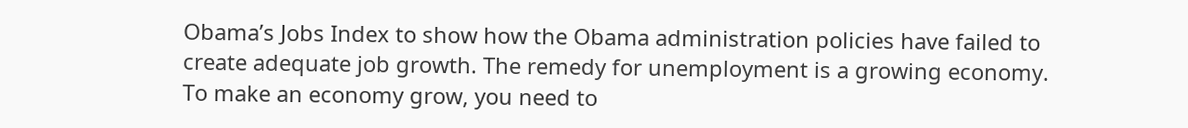Obama’s Jobs Index to show how the Obama administration policies have failed to create adequate job growth. The remedy for unemployment is a growing economy. To make an economy grow, you need to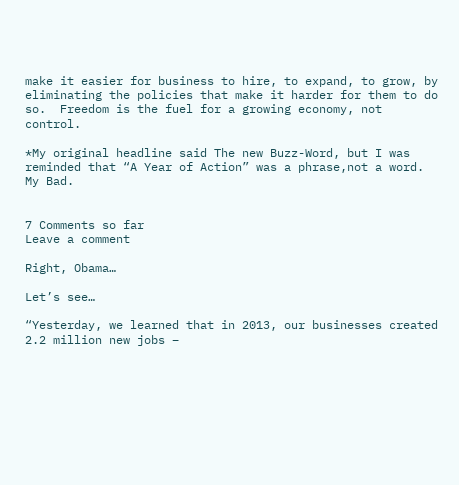make it easier for business to hire, to expand, to grow, by eliminating the policies that make it harder for them to do so.  Freedom is the fuel for a growing economy, not control.

*My original headline said The new Buzz-Word, but I was reminded that “A Year of Action” was a phrase,not a word. My Bad.


7 Comments so far
Leave a comment

Right, Obama…

Let’s see…

“Yesterday, we learned that in 2013, our businesses created 2.2 million new jobs –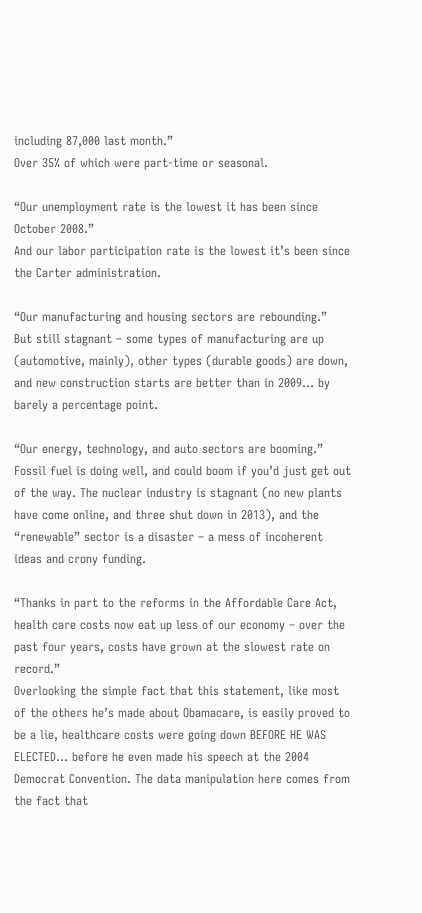including 87,000 last month.”
Over 35% of which were part-time or seasonal.

“Our unemployment rate is the lowest it has been since October 2008.”
And our labor participation rate is the lowest it’s been since the Carter administration.

“Our manufacturing and housing sectors are rebounding.”
But still stagnant – some types of manufacturing are up (automotive, mainly), other types (durable goods) are down, and new construction starts are better than in 2009… by barely a percentage point.

“Our energy, technology, and auto sectors are booming.”
Fossil fuel is doing well, and could boom if you’d just get out of the way. The nuclear industry is stagnant (no new plants have come online, and three shut down in 2013), and the “renewable” sector is a disaster – a mess of incoherent ideas and crony funding.

“Thanks in part to the reforms in the Affordable Care Act, health care costs now eat up less of our economy – over the past four years, costs have grown at the slowest rate on record.”
Overlooking the simple fact that this statement, like most of the others he’s made about Obamacare, is easily proved to be a lie, healthcare costs were going down BEFORE HE WAS ELECTED… before he even made his speech at the 2004 Democrat Convention. The data manipulation here comes from the fact that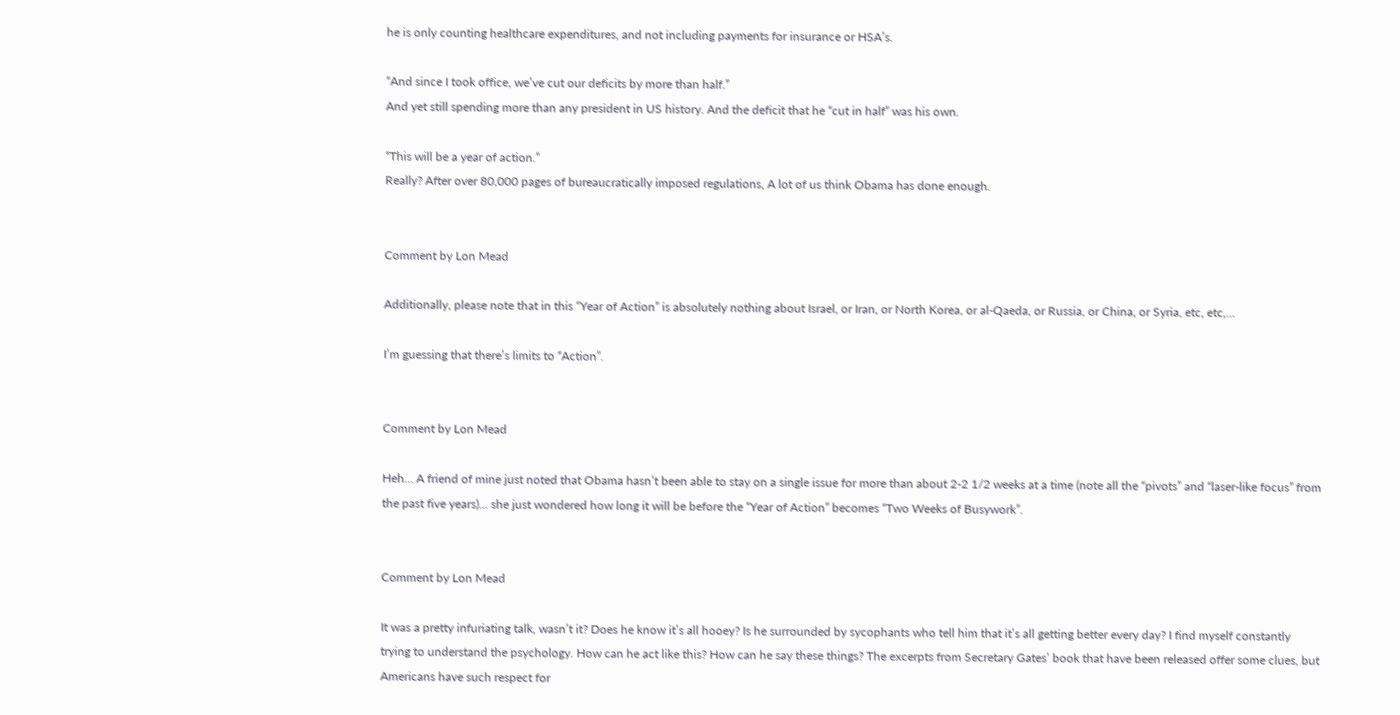he is only counting healthcare expenditures, and not including payments for insurance or HSA’s.

“And since I took office, we’ve cut our deficits by more than half.”
And yet still spending more than any president in US history. And the deficit that he “cut in half” was his own.

“This will be a year of action.”
Really? After over 80,000 pages of bureaucratically imposed regulations, A lot of us think Obama has done enough.


Comment by Lon Mead

Additionally, please note that in this “Year of Action” is absolutely nothing about Israel, or Iran, or North Korea, or al-Qaeda, or Russia, or China, or Syria, etc, etc,…

I’m guessing that there’s limits to “Action”.


Comment by Lon Mead

Heh… A friend of mine just noted that Obama hasn’t been able to stay on a single issue for more than about 2-2 1/2 weeks at a time (note all the “pivots” and “laser-like focus” from the past five years)… she just wondered how long it will be before the “Year of Action” becomes “Two Weeks of Busywork”.


Comment by Lon Mead

It was a pretty infuriating talk, wasn’t it? Does he know it’s all hooey? Is he surrounded by sycophants who tell him that it’s all getting better every day? I find myself constantly trying to understand the psychology. How can he act like this? How can he say these things? The excerpts from Secretary Gates’ book that have been released offer some clues, but Americans have such respect for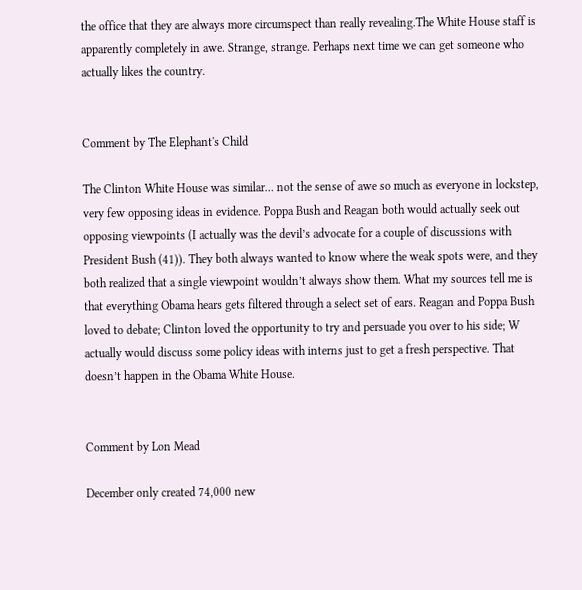the office that they are always more circumspect than really revealing.The White House staff is apparently completely in awe. Strange, strange. Perhaps next time we can get someone who actually likes the country.


Comment by The Elephant's Child

The Clinton White House was similar… not the sense of awe so much as everyone in lockstep, very few opposing ideas in evidence. Poppa Bush and Reagan both would actually seek out opposing viewpoints (I actually was the devil’s advocate for a couple of discussions with President Bush (41)). They both always wanted to know where the weak spots were, and they both realized that a single viewpoint wouldn’t always show them. What my sources tell me is that everything Obama hears gets filtered through a select set of ears. Reagan and Poppa Bush loved to debate; Clinton loved the opportunity to try and persuade you over to his side; W actually would discuss some policy ideas with interns just to get a fresh perspective. That doesn’t happen in the Obama White House.


Comment by Lon Mead

December only created 74,000 new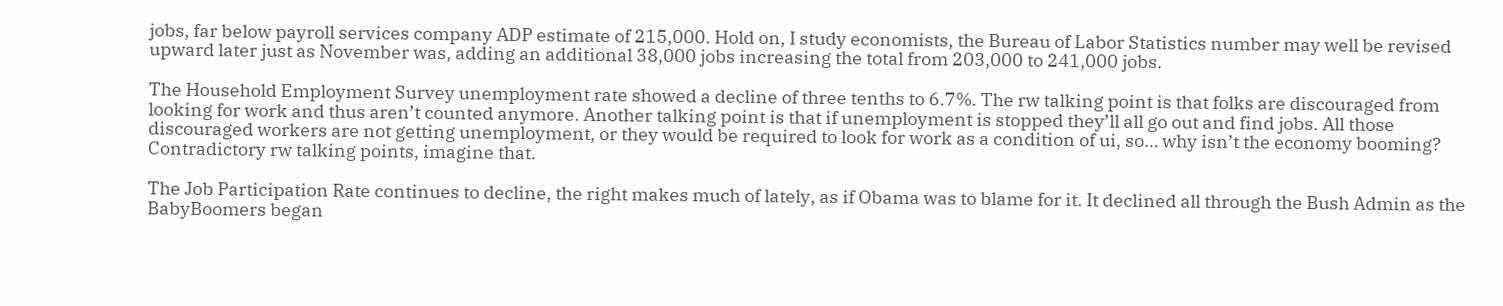jobs, far below payroll services company ADP estimate of 215,000. Hold on, I study economists, the Bureau of Labor Statistics number may well be revised upward later just as November was, adding an additional 38,000 jobs increasing the total from 203,000 to 241,000 jobs.

The Household Employment Survey unemployment rate showed a decline of three tenths to 6.7%. The rw talking point is that folks are discouraged from looking for work and thus aren’t counted anymore. Another talking point is that if unemployment is stopped they’ll all go out and find jobs. All those discouraged workers are not getting unemployment, or they would be required to look for work as a condition of ui, so… why isn’t the economy booming? Contradictory rw talking points, imagine that.

The Job Participation Rate continues to decline, the right makes much of lately, as if Obama was to blame for it. It declined all through the Bush Admin as the BabyBoomers began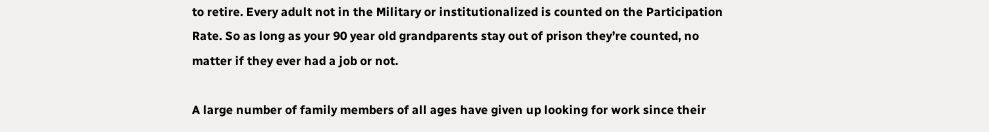to retire. Every adult not in the Military or institutionalized is counted on the Participation Rate. So as long as your 90 year old grandparents stay out of prison they’re counted, no matter if they ever had a job or not.

A large number of family members of all ages have given up looking for work since their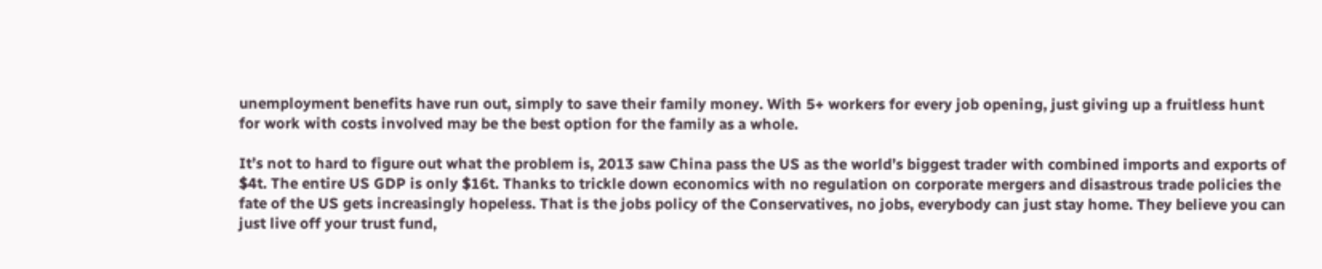unemployment benefits have run out, simply to save their family money. With 5+ workers for every job opening, just giving up a fruitless hunt for work with costs involved may be the best option for the family as a whole.

It’s not to hard to figure out what the problem is, 2013 saw China pass the US as the world’s biggest trader with combined imports and exports of $4t. The entire US GDP is only $16t. Thanks to trickle down economics with no regulation on corporate mergers and disastrous trade policies the fate of the US gets increasingly hopeless. That is the jobs policy of the Conservatives, no jobs, everybody can just stay home. They believe you can just live off your trust fund,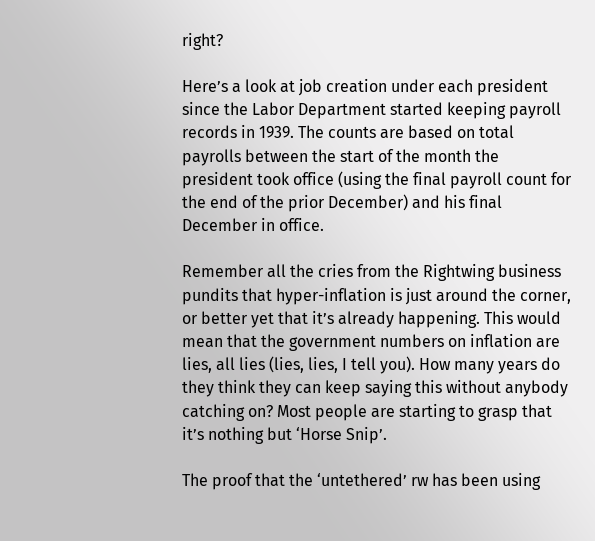right?

Here’s a look at job creation under each president since the Labor Department started keeping payroll records in 1939. The counts are based on total payrolls between the start of the month the president took office (using the final payroll count for the end of the prior December) and his final December in office.

Remember all the cries from the Rightwing business pundits that hyper-inflation is just around the corner, or better yet that it’s already happening. This would mean that the government numbers on inflation are lies, all lies (lies, lies, I tell you). How many years do they think they can keep saying this without anybody catching on? Most people are starting to grasp that it’s nothing but ‘Horse Snip’.

The proof that the ‘untethered’ rw has been using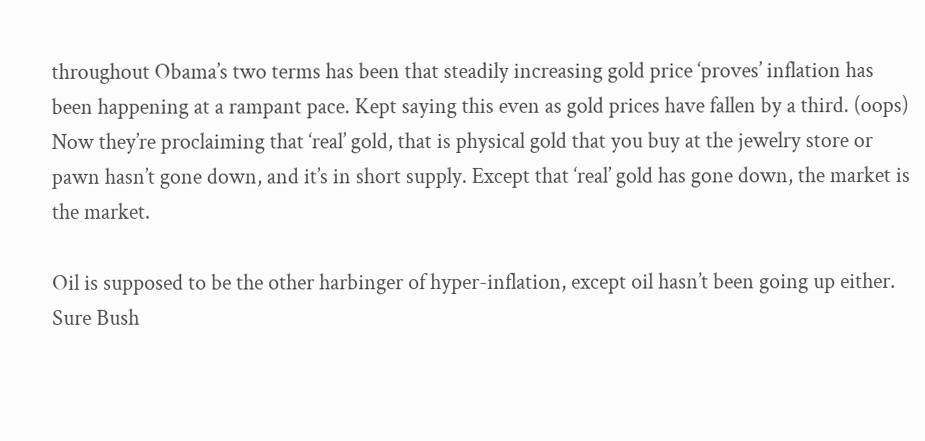throughout Obama’s two terms has been that steadily increasing gold price ‘proves’ inflation has been happening at a rampant pace. Kept saying this even as gold prices have fallen by a third. (oops) Now they’re proclaiming that ‘real’ gold, that is physical gold that you buy at the jewelry store or pawn hasn’t gone down, and it’s in short supply. Except that ‘real’ gold has gone down, the market is the market.

Oil is supposed to be the other harbinger of hyper-inflation, except oil hasn’t been going up either. Sure Bush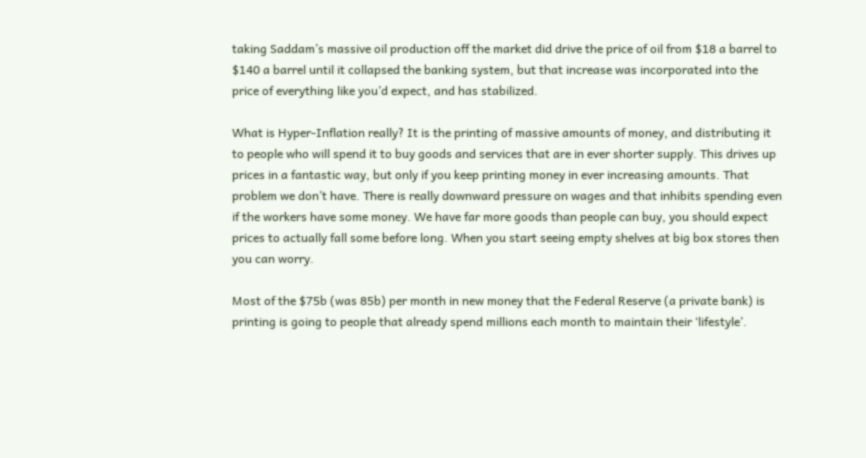taking Saddam’s massive oil production off the market did drive the price of oil from $18 a barrel to $140 a barrel until it collapsed the banking system, but that increase was incorporated into the price of everything like you’d expect, and has stabilized.

What is Hyper-Inflation really? It is the printing of massive amounts of money, and distributing it to people who will spend it to buy goods and services that are in ever shorter supply. This drives up prices in a fantastic way, but only if you keep printing money in ever increasing amounts. That problem we don’t have. There is really downward pressure on wages and that inhibits spending even if the workers have some money. We have far more goods than people can buy, you should expect prices to actually fall some before long. When you start seeing empty shelves at big box stores then you can worry.

Most of the $75b (was 85b) per month in new money that the Federal Reserve (a private bank) is printing is going to people that already spend millions each month to maintain their ‘lifestyle’.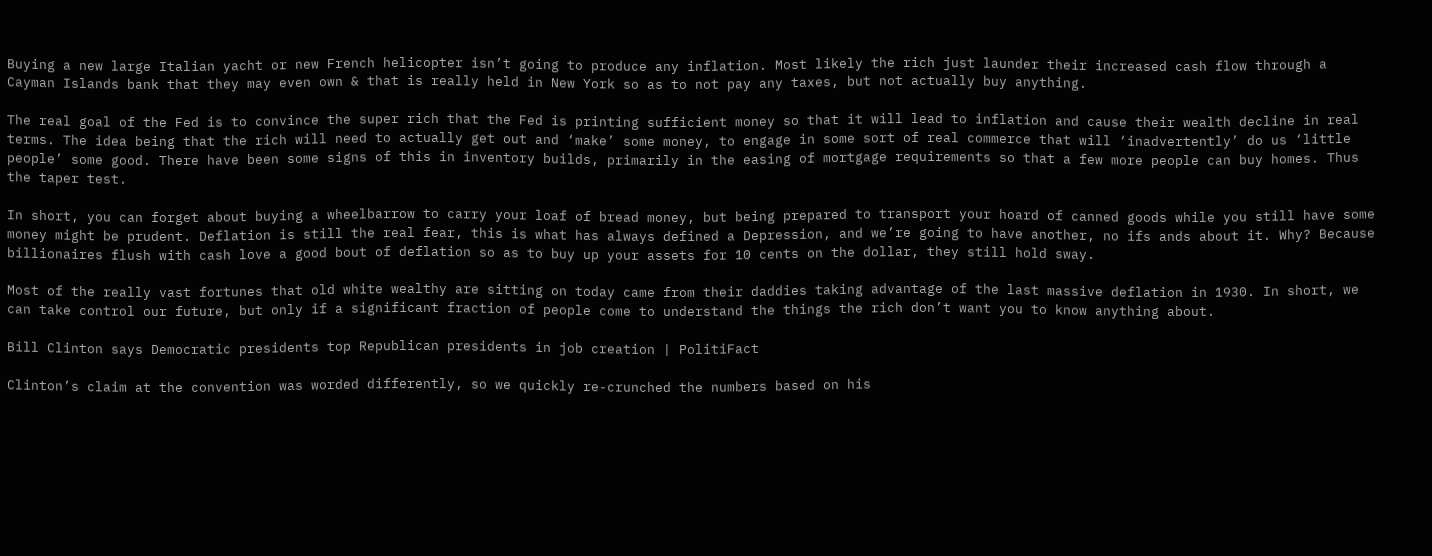Buying a new large Italian yacht or new French helicopter isn’t going to produce any inflation. Most likely the rich just launder their increased cash flow through a Cayman Islands bank that they may even own & that is really held in New York so as to not pay any taxes, but not actually buy anything.

The real goal of the Fed is to convince the super rich that the Fed is printing sufficient money so that it will lead to inflation and cause their wealth decline in real terms. The idea being that the rich will need to actually get out and ‘make’ some money, to engage in some sort of real commerce that will ‘inadvertently’ do us ‘little people’ some good. There have been some signs of this in inventory builds, primarily in the easing of mortgage requirements so that a few more people can buy homes. Thus the taper test.

In short, you can forget about buying a wheelbarrow to carry your loaf of bread money, but being prepared to transport your hoard of canned goods while you still have some money might be prudent. Deflation is still the real fear, this is what has always defined a Depression, and we’re going to have another, no ifs ands about it. Why? Because billionaires flush with cash love a good bout of deflation so as to buy up your assets for 10 cents on the dollar, they still hold sway.

Most of the really vast fortunes that old white wealthy are sitting on today came from their daddies taking advantage of the last massive deflation in 1930. In short, we can take control our future, but only if a significant fraction of people come to understand the things the rich don’t want you to know anything about.

Bill Clinton says Democratic presidents top Republican presidents in job creation | PolitiFact

Clinton’s claim at the convention was worded differently, so we quickly re-crunched the numbers based on his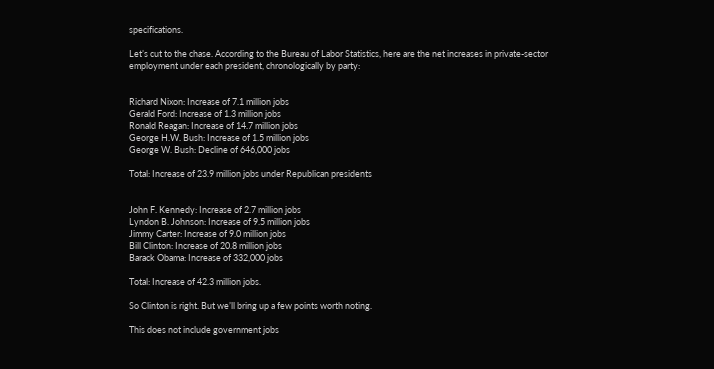specifications.

Let’s cut to the chase. According to the Bureau of Labor Statistics, here are the net increases in private-sector employment under each president, chronologically by party:


Richard Nixon: Increase of 7.1 million jobs
Gerald Ford: Increase of 1.3 million jobs
Ronald Reagan: Increase of 14.7 million jobs
George H.W. Bush: Increase of 1.5 million jobs
George W. Bush: Decline of 646,000 jobs

Total: Increase of 23.9 million jobs under Republican presidents


John F. Kennedy: Increase of 2.7 million jobs
Lyndon B. Johnson: Increase of 9.5 million jobs
Jimmy Carter: Increase of 9.0 million jobs
Bill Clinton: Increase of 20.8 million jobs
Barack Obama: Increase of 332,000 jobs

Total: Increase of 42.3 million jobs.

So Clinton is right. But we’ll bring up a few points worth noting.

This does not include government jobs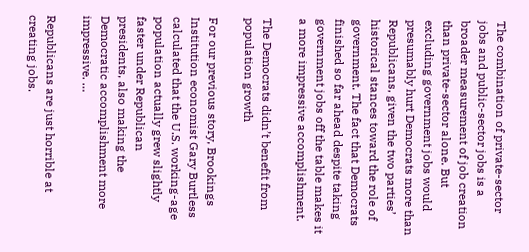The combination of private-sector jobs and public-sector jobs is a broader measurement of job creation than private-sector alone. But excluding government jobs would presumably hurt Democrats more than Republicans, given the two parties’ historical stances toward the role of government. The fact that Democrats finished so far ahead despite taking government jobs off the table makes it a more impressive accomplishment.

The Democrats didn’t benefit from population growth

For our previous story, Brookings Institution economist Gary Burtless calculated that the U.S. working-age population actually grew slightly faster under Republican
presidents, also making the Democratic accomplishment more impressive. …

Republicans are just horrible at creating jobs.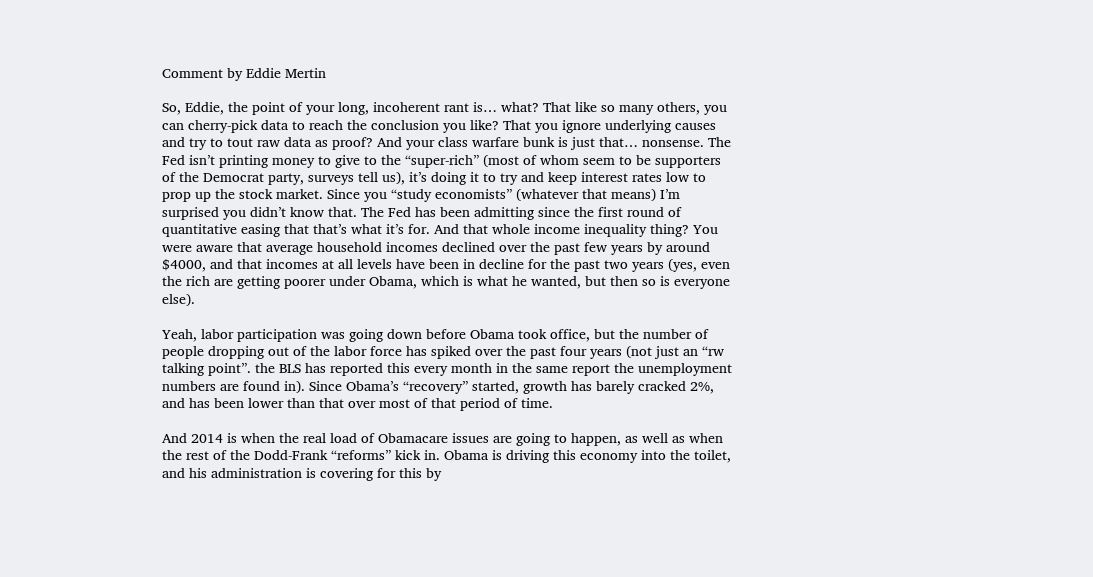Comment by Eddie Mertin

So, Eddie, the point of your long, incoherent rant is… what? That like so many others, you can cherry-pick data to reach the conclusion you like? That you ignore underlying causes and try to tout raw data as proof? And your class warfare bunk is just that… nonsense. The Fed isn’t printing money to give to the “super-rich” (most of whom seem to be supporters of the Democrat party, surveys tell us), it’s doing it to try and keep interest rates low to prop up the stock market. Since you “study economists” (whatever that means) I’m surprised you didn’t know that. The Fed has been admitting since the first round of quantitative easing that that’s what it’s for. And that whole income inequality thing? You were aware that average household incomes declined over the past few years by around $4000, and that incomes at all levels have been in decline for the past two years (yes, even the rich are getting poorer under Obama, which is what he wanted, but then so is everyone else).

Yeah, labor participation was going down before Obama took office, but the number of people dropping out of the labor force has spiked over the past four years (not just an “rw talking point”. the BLS has reported this every month in the same report the unemployment numbers are found in). Since Obama’s “recovery” started, growth has barely cracked 2%, and has been lower than that over most of that period of time.

And 2014 is when the real load of Obamacare issues are going to happen, as well as when the rest of the Dodd-Frank “reforms” kick in. Obama is driving this economy into the toilet, and his administration is covering for this by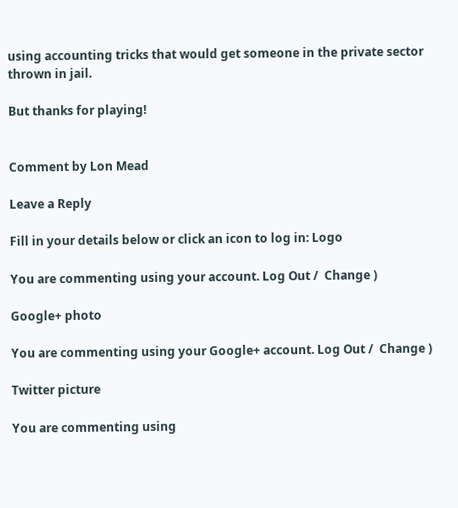using accounting tricks that would get someone in the private sector thrown in jail.

But thanks for playing!


Comment by Lon Mead

Leave a Reply

Fill in your details below or click an icon to log in: Logo

You are commenting using your account. Log Out /  Change )

Google+ photo

You are commenting using your Google+ account. Log Out /  Change )

Twitter picture

You are commenting using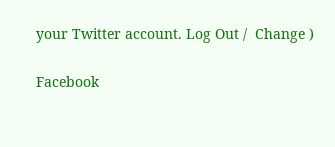your Twitter account. Log Out /  Change )

Facebook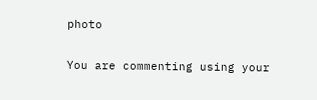photo

You are commenting using your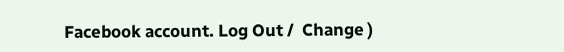Facebook account. Log Out /  Change )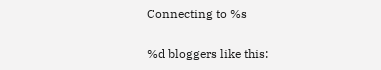Connecting to %s

%d bloggers like this: